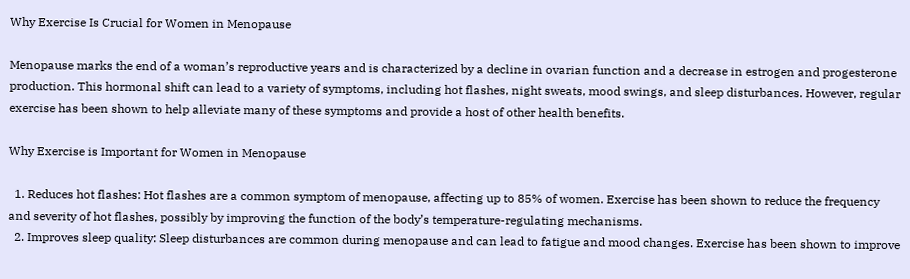Why Exercise Is Crucial for Women in Menopause

Menopause marks the end of a woman’s reproductive years and is characterized by a decline in ovarian function and a decrease in estrogen and progesterone production. This hormonal shift can lead to a variety of symptoms, including hot flashes, night sweats, mood swings, and sleep disturbances. However, regular exercise has been shown to help alleviate many of these symptoms and provide a host of other health benefits.

Why Exercise is Important for Women in Menopause

  1. Reduces hot flashes: Hot flashes are a common symptom of menopause, affecting up to 85% of women. Exercise has been shown to reduce the frequency and severity of hot flashes, possibly by improving the function of the body’s temperature-regulating mechanisms.
  2. Improves sleep quality: Sleep disturbances are common during menopause and can lead to fatigue and mood changes. Exercise has been shown to improve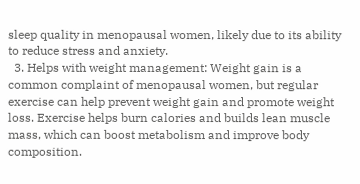sleep quality in menopausal women, likely due to its ability to reduce stress and anxiety.
  3. Helps with weight management: Weight gain is a common complaint of menopausal women, but regular exercise can help prevent weight gain and promote weight loss. Exercise helps burn calories and builds lean muscle mass, which can boost metabolism and improve body composition.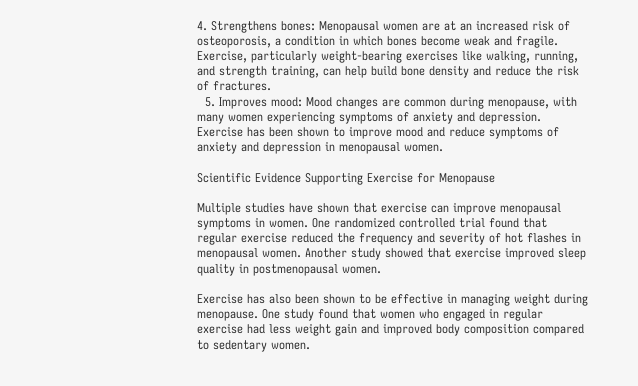4. Strengthens bones: Menopausal women are at an increased risk of osteoporosis, a condition in which bones become weak and fragile. Exercise, particularly weight-bearing exercises like walking, running, and strength training, can help build bone density and reduce the risk of fractures.
  5. Improves mood: Mood changes are common during menopause, with many women experiencing symptoms of anxiety and depression. Exercise has been shown to improve mood and reduce symptoms of anxiety and depression in menopausal women.

Scientific Evidence Supporting Exercise for Menopause

Multiple studies have shown that exercise can improve menopausal symptoms in women. One randomized controlled trial found that regular exercise reduced the frequency and severity of hot flashes in menopausal women. Another study showed that exercise improved sleep quality in postmenopausal women.

Exercise has also been shown to be effective in managing weight during menopause. One study found that women who engaged in regular exercise had less weight gain and improved body composition compared to sedentary women.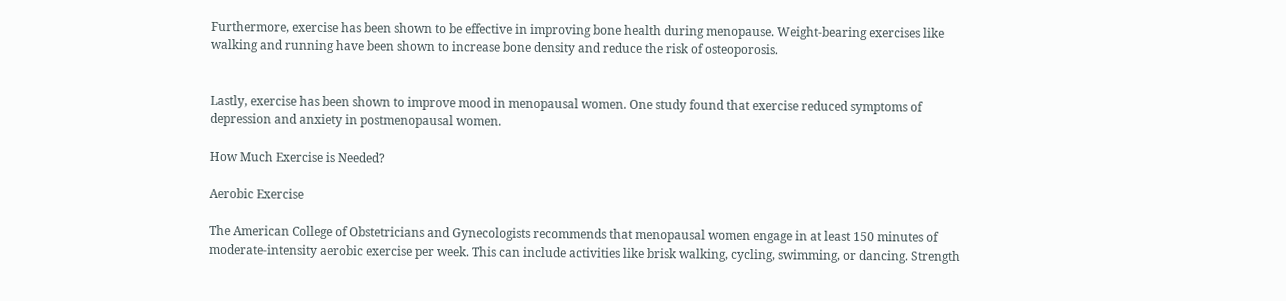Furthermore, exercise has been shown to be effective in improving bone health during menopause. Weight-bearing exercises like walking and running have been shown to increase bone density and reduce the risk of osteoporosis.


Lastly, exercise has been shown to improve mood in menopausal women. One study found that exercise reduced symptoms of depression and anxiety in postmenopausal women.

How Much Exercise is Needed?

Aerobic Exercise

The American College of Obstetricians and Gynecologists recommends that menopausal women engage in at least 150 minutes of moderate-intensity aerobic exercise per week. This can include activities like brisk walking, cycling, swimming, or dancing. Strength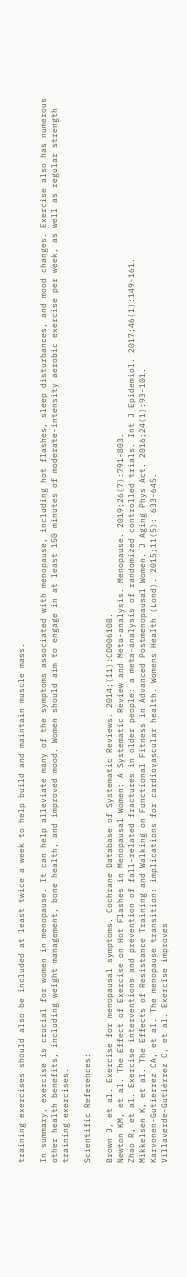training exercises should also be included at least twice a week to help build and maintain muscle mass.

In summary, exercise is crucial for women in menopause. It can help alleviate many of the symptoms associated with menopause, including hot flashes, sleep disturbances, and mood changes. Exercise also has numerous other health benefits, including weight management, bone health, and improved mood. Women should aim to engage in at least 150 minutes of moderate-intensity aerobic exercise per week, as well as regular strength training exercises.

Scientific References:

Brown J, et al. Exercise for menopausal symptoms. Cochrane Database of Systematic Reviews. 2014;(11):CD006108.
Newton KM, et al. The Effect of Exercise on Hot Flashes in Menopausal Women: A Systematic Review and Meta-analysis. Menopause. 2019;26(7):791-803.
Zhao R, et al. Exercise interventions and prevention of fall-related fractures in older people: a meta-analysis of randomized controlled trials. Int J Epidemiol. 2017;46(1):149-161.
Mikkelsen K, et al. The Effects of Resistance Training and Walking on Functional Fitness in Advanced Postmenopausal Women. J Aging Phys Act. 2016;24(1):93-101.
Karvonen-Gutierrez CA, et al. The menopause transition: implications for cardiovascular health. Womens Health (Lond). 2015;11(5): 633-645.
Villaverde-Gutiérrez C, et al. Exercise improves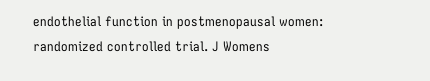endothelial function in postmenopausal women: randomized controlled trial. J Womens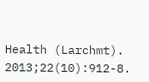Health (Larchmt). 2013;22(10):912-8.